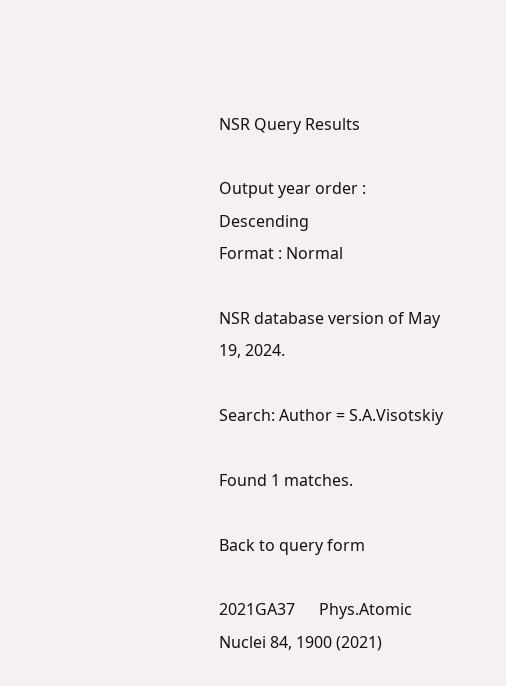NSR Query Results

Output year order : Descending
Format : Normal

NSR database version of May 19, 2024.

Search: Author = S.A.Visotskiy

Found 1 matches.

Back to query form

2021GA37      Phys.Atomic Nuclei 84, 1900 (2021)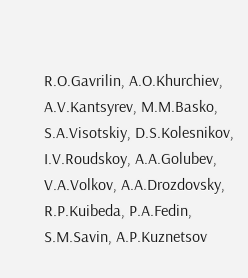R.O.Gavrilin, A.O.Khurchiev, A.V.Kantsyrev, M.M.Basko, S.A.Visotskiy, D.S.Kolesnikov, I.V.Roudskoy, A.A.Golubev, V.A.Volkov, A.A.Drozdovsky, R.P.Kuibeda, P.A.Fedin, S.M.Savin, A.P.Kuznetsov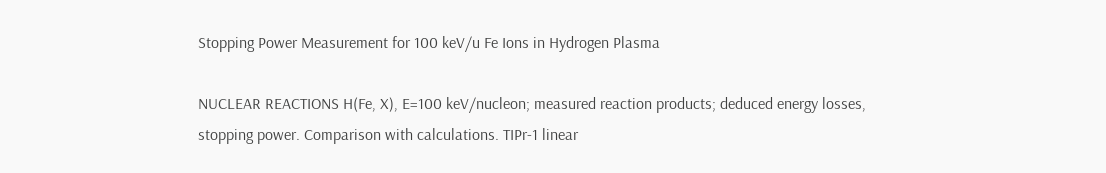Stopping Power Measurement for 100 keV/u Fe Ions in Hydrogen Plasma

NUCLEAR REACTIONS H(Fe, X), E=100 keV/nucleon; measured reaction products; deduced energy losses, stopping power. Comparison with calculations. TIPr-1 linear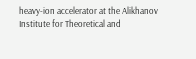heavy-ion accelerator at the Alikhanov Institute for Theoretical and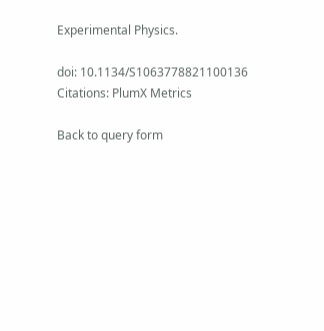Experimental Physics.

doi: 10.1134/S1063778821100136
Citations: PlumX Metrics

Back to query form